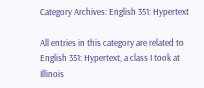Category Archives: English 351: Hypertext

All entries in this category are related to English 351: Hypertext, a class I took at Illinois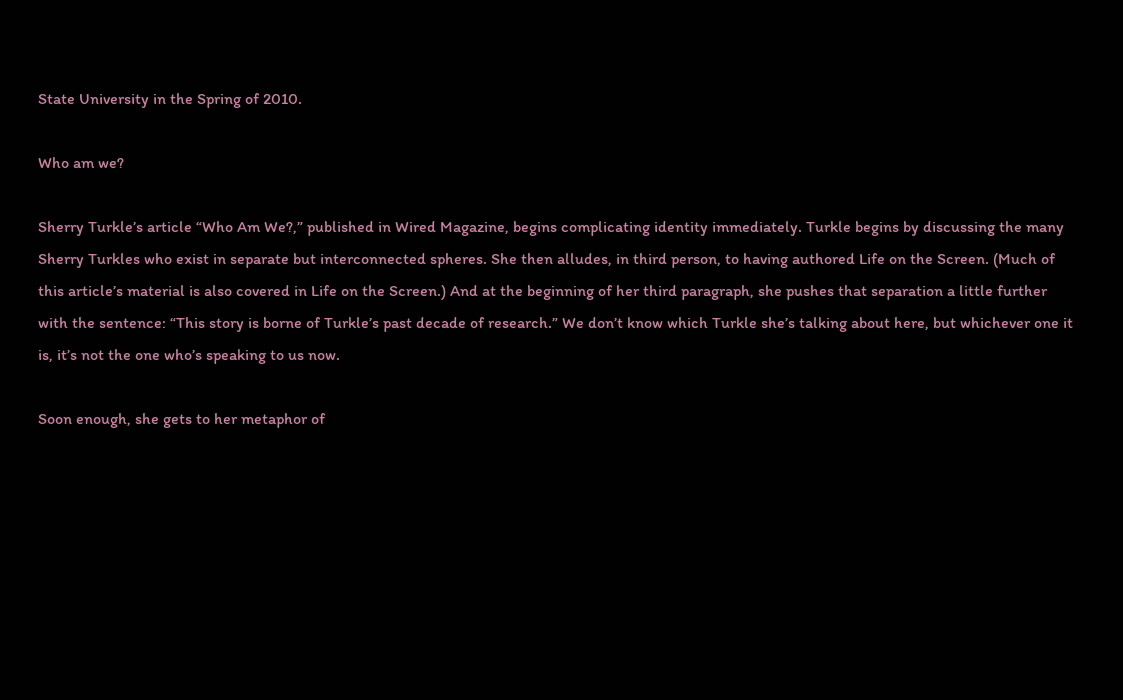State University in the Spring of 2010.

Who am we?

Sherry Turkle’s article “Who Am We?,” published in Wired Magazine, begins complicating identity immediately. Turkle begins by discussing the many Sherry Turkles who exist in separate but interconnected spheres. She then alludes, in third person, to having authored Life on the Screen. (Much of this article’s material is also covered in Life on the Screen.) And at the beginning of her third paragraph, she pushes that separation a little further with the sentence: “This story is borne of Turkle’s past decade of research.” We don’t know which Turkle she’s talking about here, but whichever one it is, it’s not the one who’s speaking to us now.

Soon enough, she gets to her metaphor of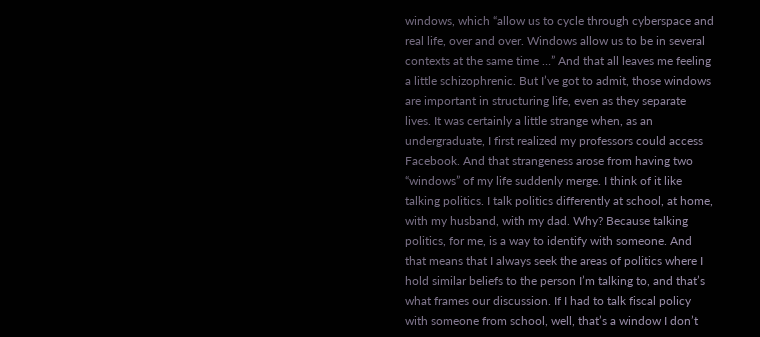windows, which “allow us to cycle through cyberspace and real life, over and over. Windows allow us to be in several contexts at the same time …” And that all leaves me feeling a little schizophrenic. But I’ve got to admit, those windows are important in structuring life, even as they separate lives. It was certainly a little strange when, as an undergraduate, I first realized my professors could access Facebook. And that strangeness arose from having two “windows” of my life suddenly merge. I think of it like talking politics. I talk politics differently at school, at home, with my husband, with my dad. Why? Because talking politics, for me, is a way to identify with someone. And that means that I always seek the areas of politics where I hold similar beliefs to the person I’m talking to, and that’s what frames our discussion. If I had to talk fiscal policy with someone from school, well, that’s a window I don’t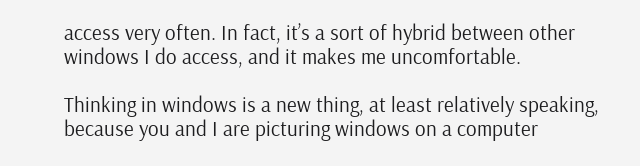access very often. In fact, it’s a sort of hybrid between other windows I do access, and it makes me uncomfortable.

Thinking in windows is a new thing, at least relatively speaking, because you and I are picturing windows on a computer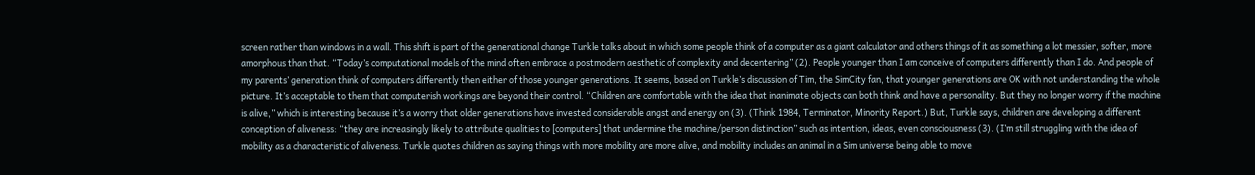screen rather than windows in a wall. This shift is part of the generational change Turkle talks about in which some people think of a computer as a giant calculator and others things of it as something a lot messier, softer, more amorphous than that. “Today’s computational models of the mind often embrace a postmodern aesthetic of complexity and decentering” (2). People younger than I am conceive of computers differently than I do. And people of my parents’ generation think of computers differently then either of those younger generations. It seems, based on Turkle’s discussion of Tim, the SimCity fan, that younger generations are OK with not understanding the whole picture. It’s acceptable to them that computerish workings are beyond their control. “Children are comfortable with the idea that inanimate objects can both think and have a personality. But they no longer worry if the machine is alive,” which is interesting because it’s a worry that older generations have invested considerable angst and energy on (3). (Think 1984, Terminator, Minority Report.) But, Turkle says, children are developing a different conception of aliveness: “they are increasingly likely to attribute qualities to [computers] that undermine the machine/person distinction” such as intention, ideas, even consciousness (3). (I’m still struggling with the idea of mobility as a characteristic of aliveness. Turkle quotes children as saying things with more mobility are more alive, and mobility includes an animal in a Sim universe being able to move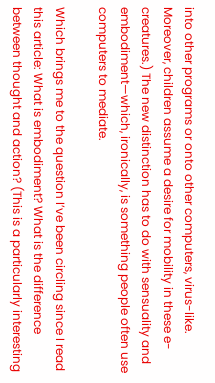into other programs or onto other computers, virus-like. Moreover, children assume a desire for mobility in these e-creatures.) The new distinction has to do with sensuality and embodiment—which, ironically, is something people often use computers to mediate.

Which brings me to the question I’ve been circling since I read this article: What is embodiment? What is the difference between thought and action? (This is a particularly interesting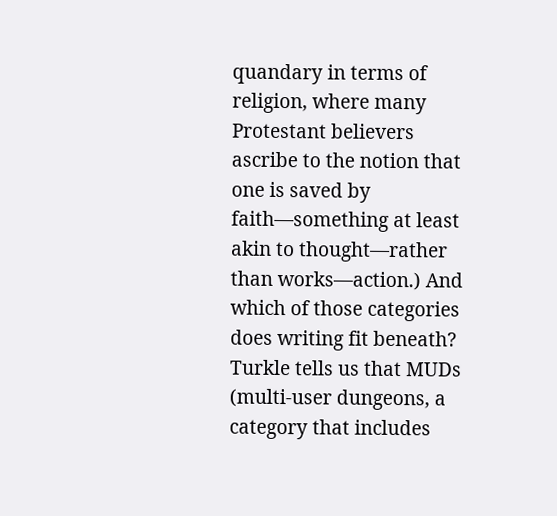quandary in terms of religion, where many Protestant believers ascribe to the notion that one is saved by faith—something at least akin to thought—rather than works—action.) And which of those categories does writing fit beneath? Turkle tells us that MUDs (multi-user dungeons, a category that includes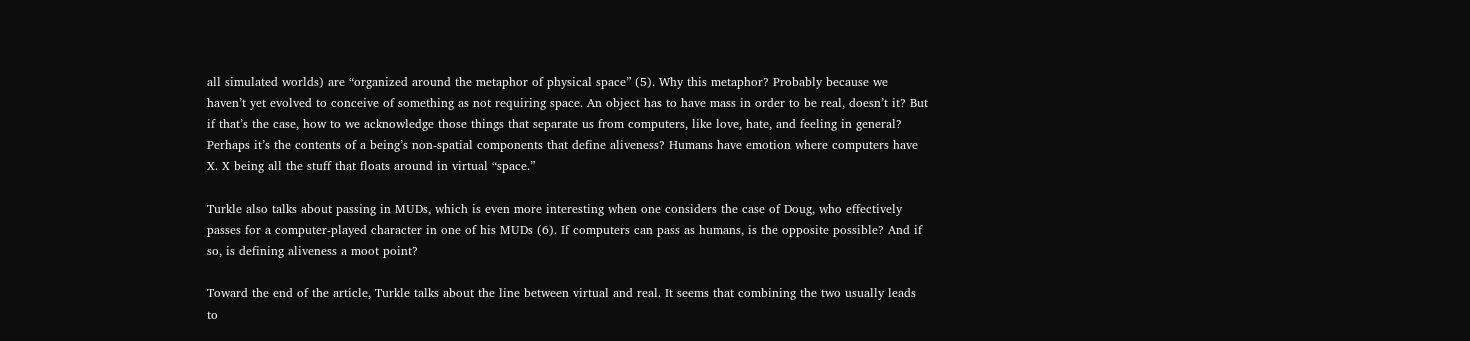all simulated worlds) are “organized around the metaphor of physical space” (5). Why this metaphor? Probably because we haven’t yet evolved to conceive of something as not requiring space. An object has to have mass in order to be real, doesn’t it? But if that’s the case, how to we acknowledge those things that separate us from computers, like love, hate, and feeling in general? Perhaps it’s the contents of a being’s non-spatial components that define aliveness? Humans have emotion where computers have X. X being all the stuff that floats around in virtual “space.”

Turkle also talks about passing in MUDs, which is even more interesting when one considers the case of Doug, who effectively passes for a computer-played character in one of his MUDs (6). If computers can pass as humans, is the opposite possible? And if so, is defining aliveness a moot point?

Toward the end of the article, Turkle talks about the line between virtual and real. It seems that combining the two usually leads to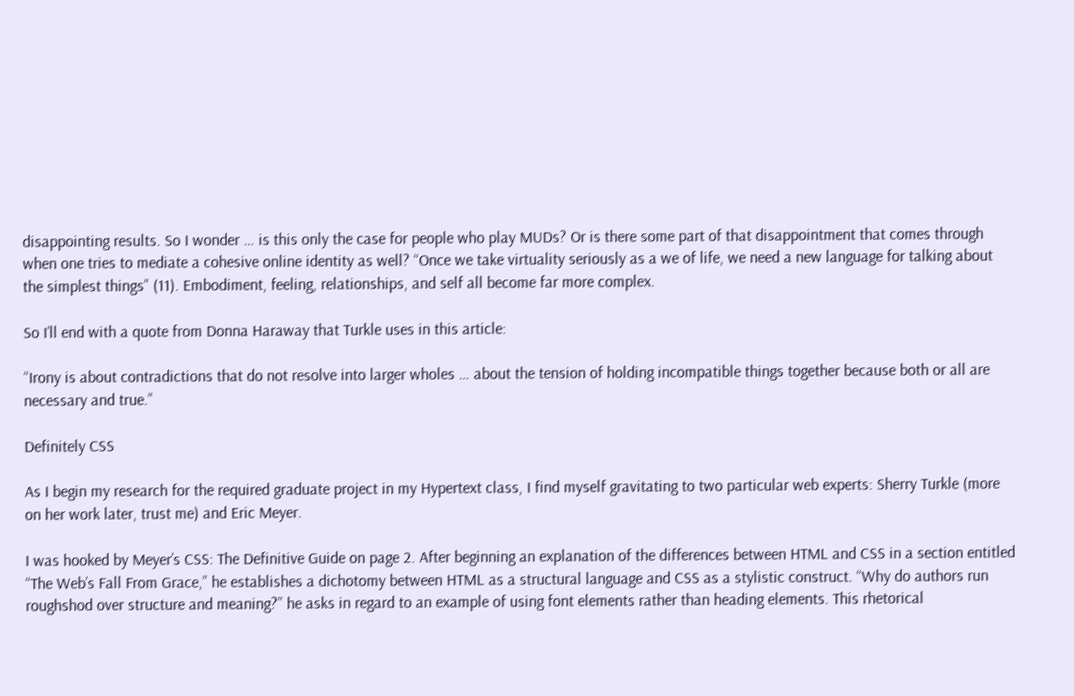disappointing results. So I wonder … is this only the case for people who play MUDs? Or is there some part of that disappointment that comes through when one tries to mediate a cohesive online identity as well? “Once we take virtuality seriously as a we of life, we need a new language for talking about the simplest things” (11). Embodiment, feeling, relationships, and self all become far more complex.

So I’ll end with a quote from Donna Haraway that Turkle uses in this article:

“Irony is about contradictions that do not resolve into larger wholes … about the tension of holding incompatible things together because both or all are necessary and true.”

Definitely CSS

As I begin my research for the required graduate project in my Hypertext class, I find myself gravitating to two particular web experts: Sherry Turkle (more on her work later, trust me) and Eric Meyer.

I was hooked by Meyer’s CSS: The Definitive Guide on page 2. After beginning an explanation of the differences between HTML and CSS in a section entitled “The Web’s Fall From Grace,” he establishes a dichotomy between HTML as a structural language and CSS as a stylistic construct. “Why do authors run roughshod over structure and meaning?” he asks in regard to an example of using font elements rather than heading elements. This rhetorical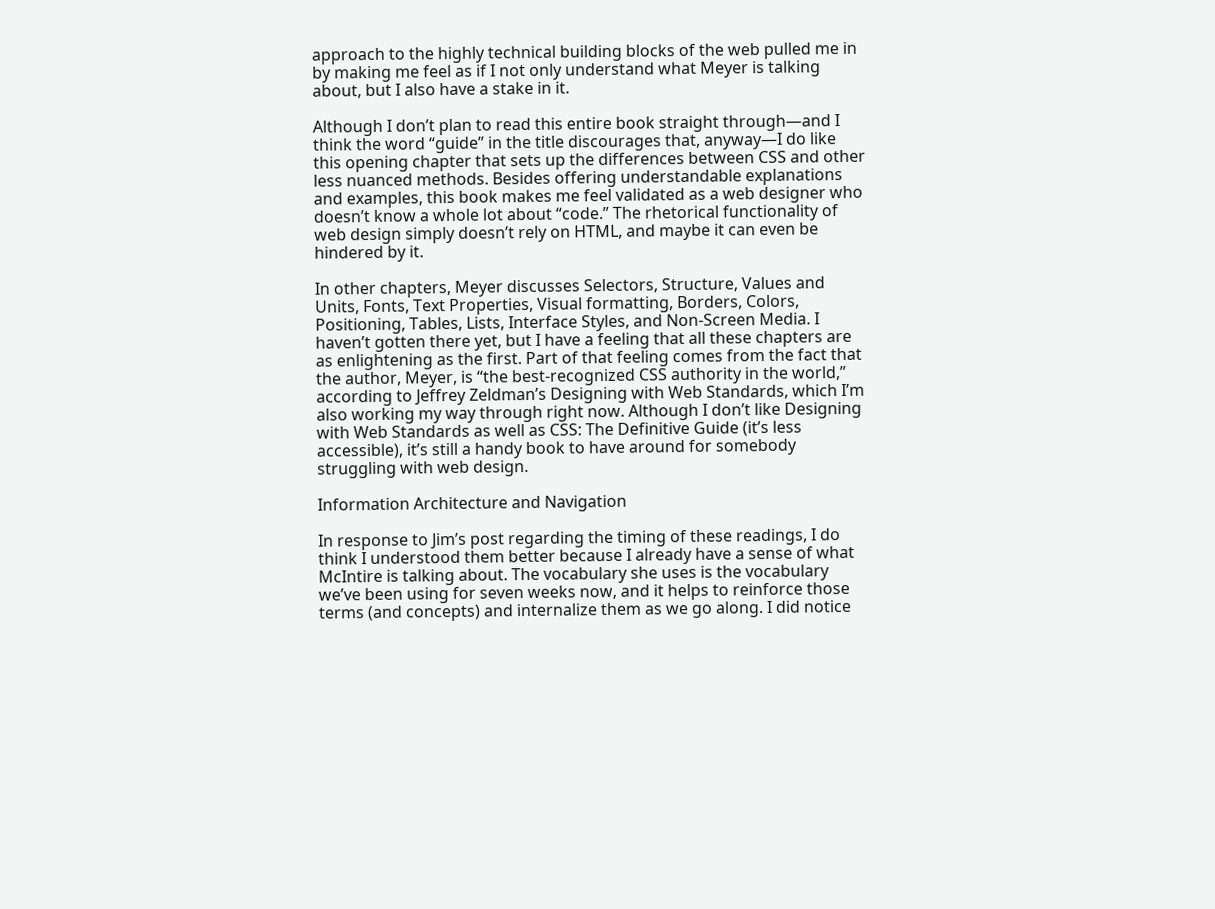approach to the highly technical building blocks of the web pulled me in by making me feel as if I not only understand what Meyer is talking about, but I also have a stake in it.

Although I don’t plan to read this entire book straight through—and I think the word “guide” in the title discourages that, anyway—I do like this opening chapter that sets up the differences between CSS and other less nuanced methods. Besides offering understandable explanations and examples, this book makes me feel validated as a web designer who doesn’t know a whole lot about “code.” The rhetorical functionality of web design simply doesn’t rely on HTML, and maybe it can even be hindered by it.

In other chapters, Meyer discusses Selectors, Structure, Values and Units, Fonts, Text Properties, Visual formatting, Borders, Colors, Positioning, Tables, Lists, Interface Styles, and Non-Screen Media. I haven’t gotten there yet, but I have a feeling that all these chapters are as enlightening as the first. Part of that feeling comes from the fact that the author, Meyer, is “the best-recognized CSS authority in the world,” according to Jeffrey Zeldman’s Designing with Web Standards, which I’m also working my way through right now. Although I don’t like Designing with Web Standards as well as CSS: The Definitive Guide (it’s less accessible), it’s still a handy book to have around for somebody struggling with web design.

Information Architecture and Navigation

In response to Jim’s post regarding the timing of these readings, I do think I understood them better because I already have a sense of what McIntire is talking about. The vocabulary she uses is the vocabulary we’ve been using for seven weeks now, and it helps to reinforce those terms (and concepts) and internalize them as we go along. I did notice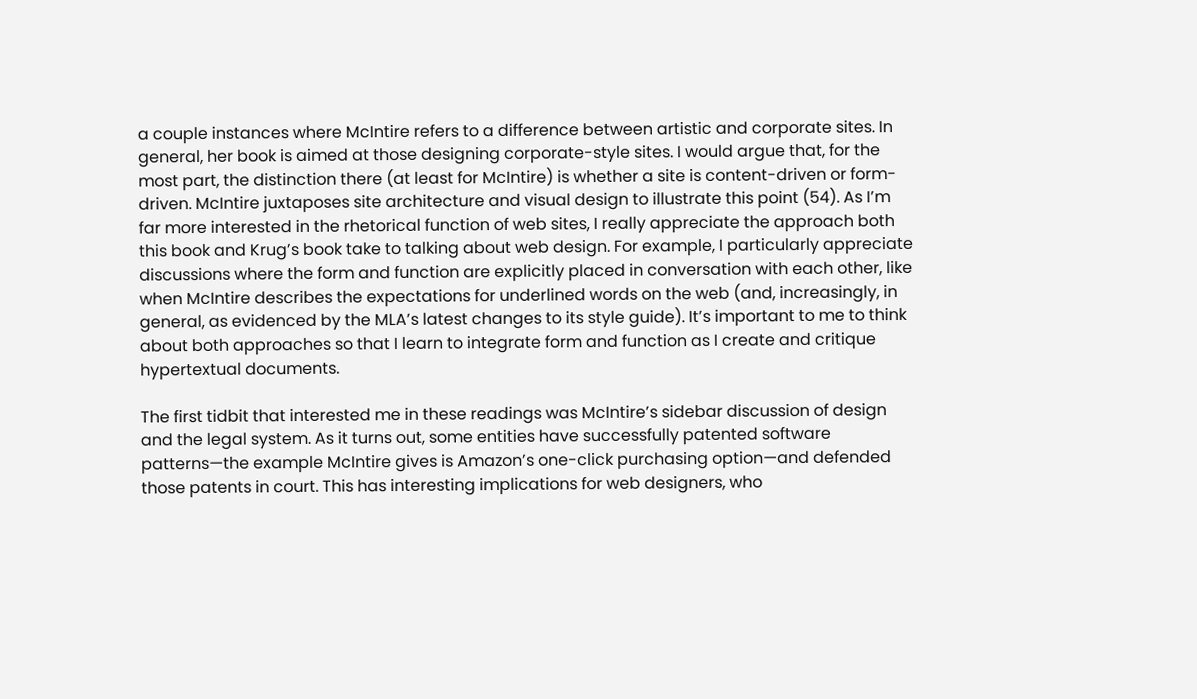a couple instances where McIntire refers to a difference between artistic and corporate sites. In general, her book is aimed at those designing corporate-style sites. I would argue that, for the most part, the distinction there (at least for McIntire) is whether a site is content-driven or form-driven. McIntire juxtaposes site architecture and visual design to illustrate this point (54). As I’m far more interested in the rhetorical function of web sites, I really appreciate the approach both this book and Krug’s book take to talking about web design. For example, I particularly appreciate discussions where the form and function are explicitly placed in conversation with each other, like when McIntire describes the expectations for underlined words on the web (and, increasingly, in general, as evidenced by the MLA’s latest changes to its style guide). It’s important to me to think about both approaches so that I learn to integrate form and function as I create and critique hypertextual documents.

The first tidbit that interested me in these readings was McIntire’s sidebar discussion of design and the legal system. As it turns out, some entities have successfully patented software patterns—the example McIntire gives is Amazon’s one-click purchasing option—and defended those patents in court. This has interesting implications for web designers, who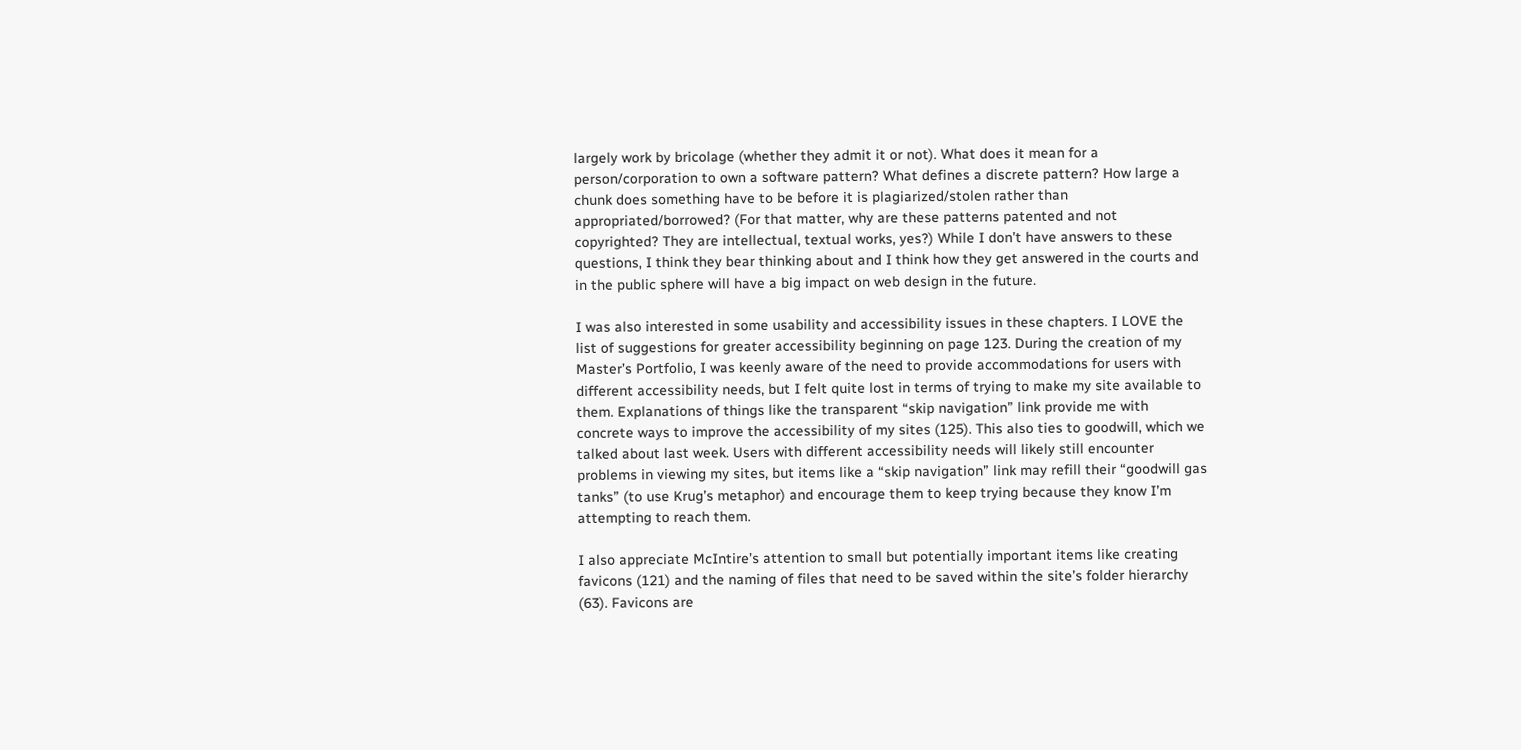largely work by bricolage (whether they admit it or not). What does it mean for a person/corporation to own a software pattern? What defines a discrete pattern? How large a chunk does something have to be before it is plagiarized/stolen rather than appropriated/borrowed? (For that matter, why are these patterns patented and not copyrighted? They are intellectual, textual works, yes?) While I don’t have answers to these questions, I think they bear thinking about and I think how they get answered in the courts and in the public sphere will have a big impact on web design in the future.

I was also interested in some usability and accessibility issues in these chapters. I LOVE the list of suggestions for greater accessibility beginning on page 123. During the creation of my Master’s Portfolio, I was keenly aware of the need to provide accommodations for users with different accessibility needs, but I felt quite lost in terms of trying to make my site available to them. Explanations of things like the transparent “skip navigation” link provide me with concrete ways to improve the accessibility of my sites (125). This also ties to goodwill, which we talked about last week. Users with different accessibility needs will likely still encounter problems in viewing my sites, but items like a “skip navigation” link may refill their “goodwill gas tanks” (to use Krug’s metaphor) and encourage them to keep trying because they know I’m attempting to reach them.

I also appreciate McIntire’s attention to small but potentially important items like creating favicons (121) and the naming of files that need to be saved within the site’s folder hierarchy (63). Favicons are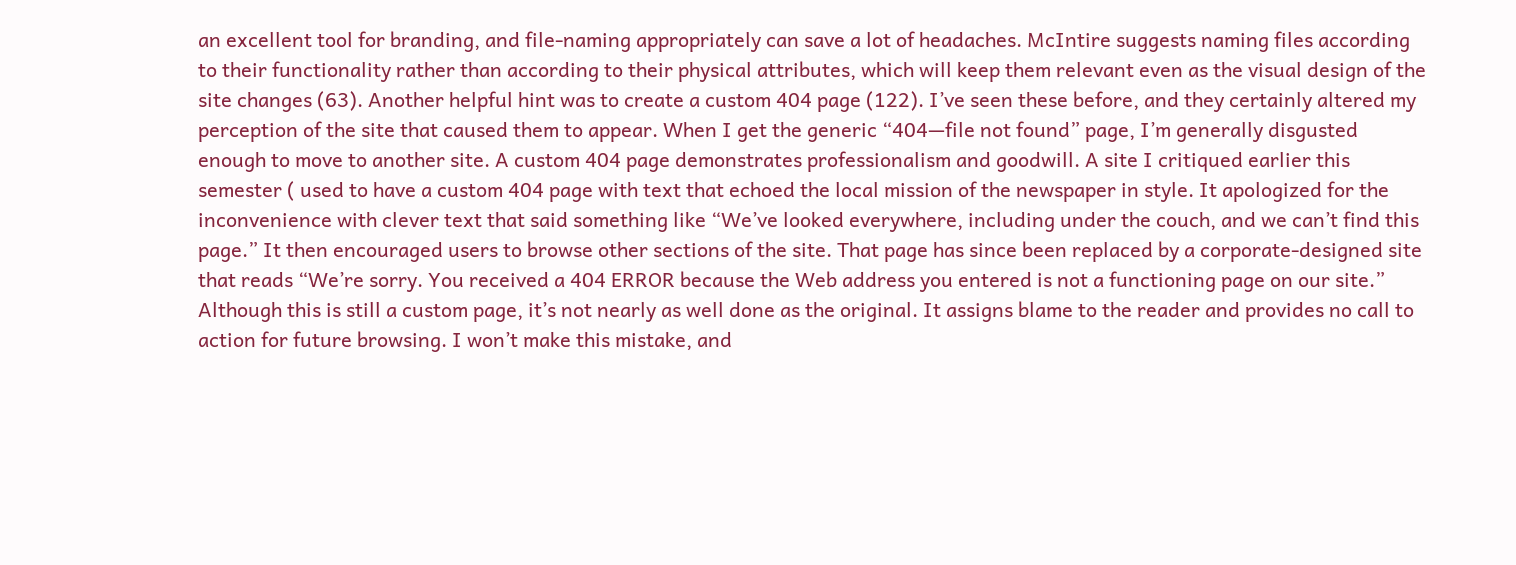an excellent tool for branding, and file-naming appropriately can save a lot of headaches. McIntire suggests naming files according to their functionality rather than according to their physical attributes, which will keep them relevant even as the visual design of the site changes (63). Another helpful hint was to create a custom 404 page (122). I’ve seen these before, and they certainly altered my perception of the site that caused them to appear. When I get the generic “404—file not found” page, I’m generally disgusted enough to move to another site. A custom 404 page demonstrates professionalism and goodwill. A site I critiqued earlier this semester ( used to have a custom 404 page with text that echoed the local mission of the newspaper in style. It apologized for the inconvenience with clever text that said something like “We’ve looked everywhere, including under the couch, and we can’t find this page.” It then encouraged users to browse other sections of the site. That page has since been replaced by a corporate-designed site that reads “We’re sorry. You received a 404 ERROR because the Web address you entered is not a functioning page on our site.” Although this is still a custom page, it’s not nearly as well done as the original. It assigns blame to the reader and provides no call to action for future browsing. I won’t make this mistake, and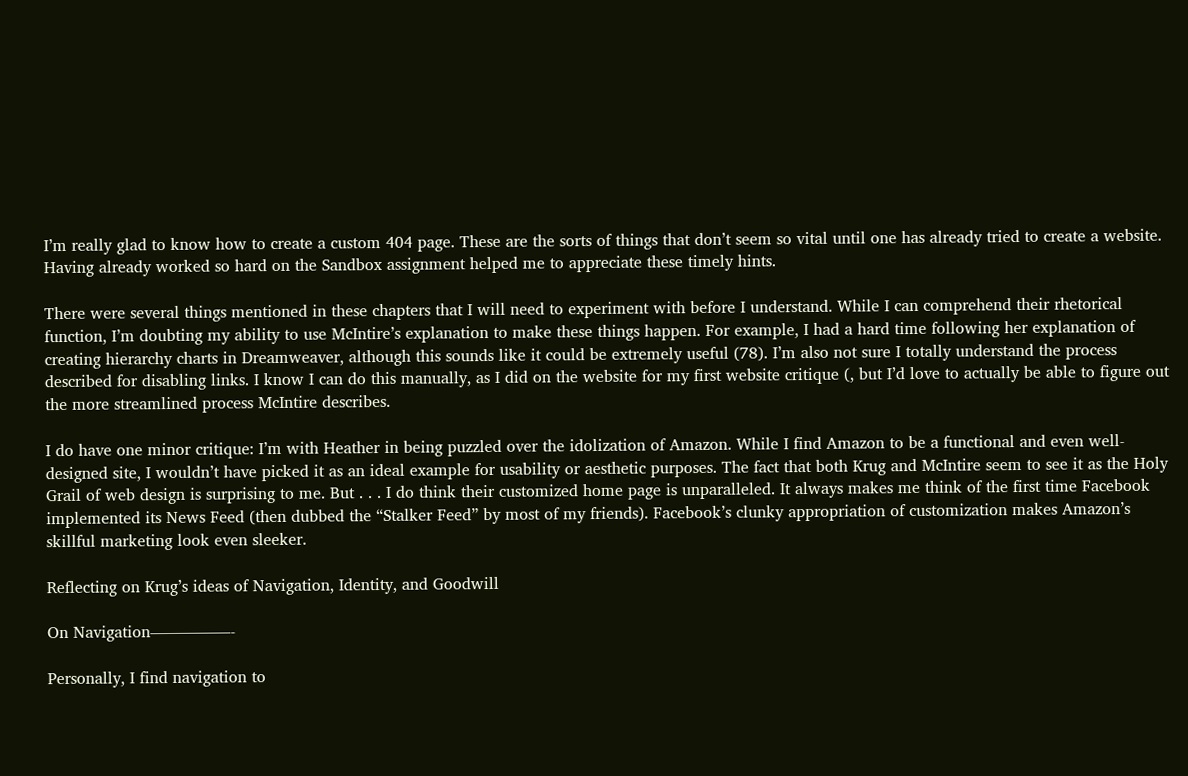I’m really glad to know how to create a custom 404 page. These are the sorts of things that don’t seem so vital until one has already tried to create a website. Having already worked so hard on the Sandbox assignment helped me to appreciate these timely hints.

There were several things mentioned in these chapters that I will need to experiment with before I understand. While I can comprehend their rhetorical function, I’m doubting my ability to use McIntire’s explanation to make these things happen. For example, I had a hard time following her explanation of creating hierarchy charts in Dreamweaver, although this sounds like it could be extremely useful (78). I’m also not sure I totally understand the process described for disabling links. I know I can do this manually, as I did on the website for my first website critique (, but I’d love to actually be able to figure out the more streamlined process McIntire describes.

I do have one minor critique: I’m with Heather in being puzzled over the idolization of Amazon. While I find Amazon to be a functional and even well-designed site, I wouldn’t have picked it as an ideal example for usability or aesthetic purposes. The fact that both Krug and McIntire seem to see it as the Holy Grail of web design is surprising to me. But . . . I do think their customized home page is unparalleled. It always makes me think of the first time Facebook implemented its News Feed (then dubbed the “Stalker Feed” by most of my friends). Facebook’s clunky appropriation of customization makes Amazon’s skillful marketing look even sleeker.

Reflecting on Krug’s ideas of Navigation, Identity, and Goodwill

On Navigation—————-

Personally, I find navigation to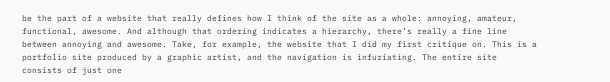be the part of a website that really defines how I think of the site as a whole: annoying, amateur, functional, awesome. And although that ordering indicates a hierarchy, there’s really a fine line between annoying and awesome. Take, for example, the website that I did my first critique on. This is a portfolio site produced by a graphic artist, and the navigation is infuriating. The entire site consists of just one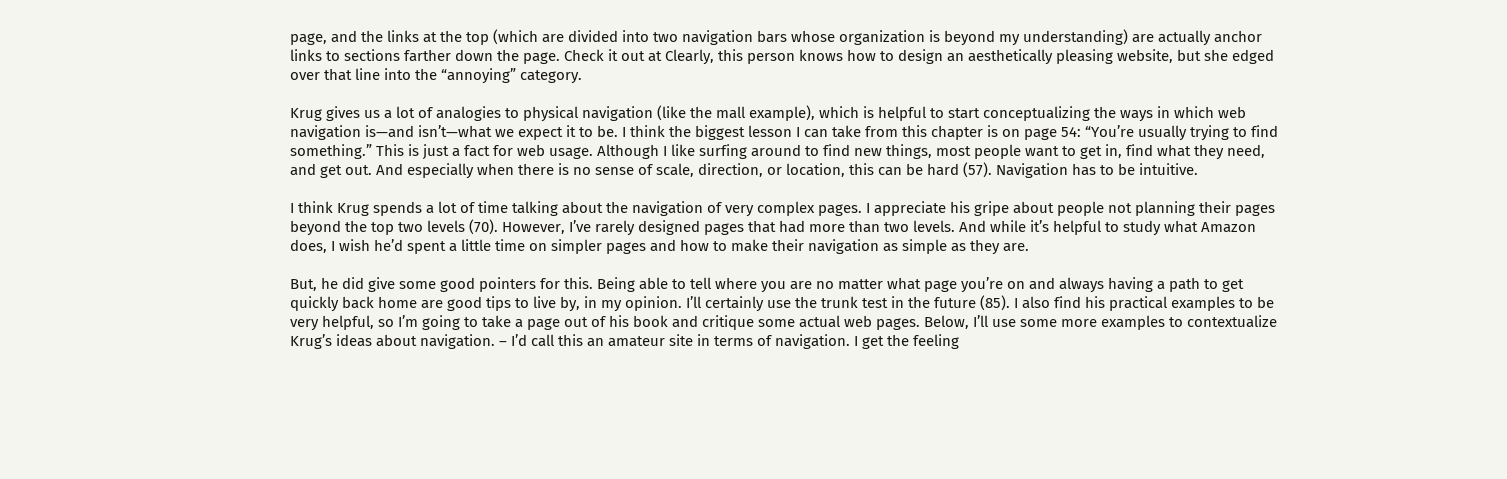page, and the links at the top (which are divided into two navigation bars whose organization is beyond my understanding) are actually anchor links to sections farther down the page. Check it out at Clearly, this person knows how to design an aesthetically pleasing website, but she edged over that line into the “annoying” category.

Krug gives us a lot of analogies to physical navigation (like the mall example), which is helpful to start conceptualizing the ways in which web navigation is—and isn’t—what we expect it to be. I think the biggest lesson I can take from this chapter is on page 54: “You’re usually trying to find something.” This is just a fact for web usage. Although I like surfing around to find new things, most people want to get in, find what they need, and get out. And especially when there is no sense of scale, direction, or location, this can be hard (57). Navigation has to be intuitive.

I think Krug spends a lot of time talking about the navigation of very complex pages. I appreciate his gripe about people not planning their pages beyond the top two levels (70). However, I’ve rarely designed pages that had more than two levels. And while it’s helpful to study what Amazon does, I wish he’d spent a little time on simpler pages and how to make their navigation as simple as they are.

But, he did give some good pointers for this. Being able to tell where you are no matter what page you’re on and always having a path to get quickly back home are good tips to live by, in my opinion. I’ll certainly use the trunk test in the future (85). I also find his practical examples to be very helpful, so I’m going to take a page out of his book and critique some actual web pages. Below, I’ll use some more examples to contextualize Krug’s ideas about navigation. – I’d call this an amateur site in terms of navigation. I get the feeling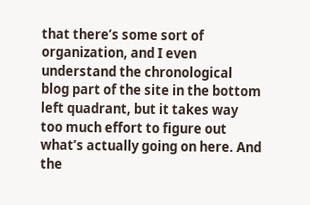that there’s some sort of organization, and I even understand the chronological blog part of the site in the bottom left quadrant, but it takes way too much effort to figure out what’s actually going on here. And the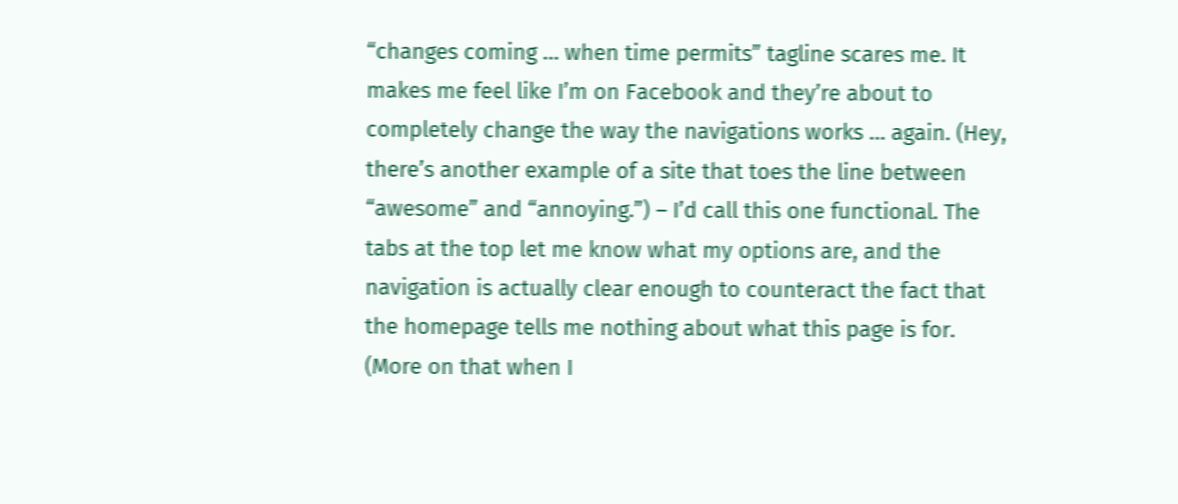“changes coming … when time permits” tagline scares me. It makes me feel like I’m on Facebook and they’re about to completely change the way the navigations works … again. (Hey, there’s another example of a site that toes the line between “awesome” and “annoying.”) – I’d call this one functional. The tabs at the top let me know what my options are, and the navigation is actually clear enough to counteract the fact that the homepage tells me nothing about what this page is for. (More on that when I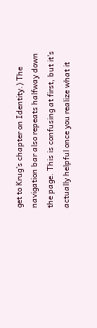get to Krug’s chapter on Identity.) The navigation bar also repeats halfway down the page. This is confusing at first, but it’s actually helpful once you realize what it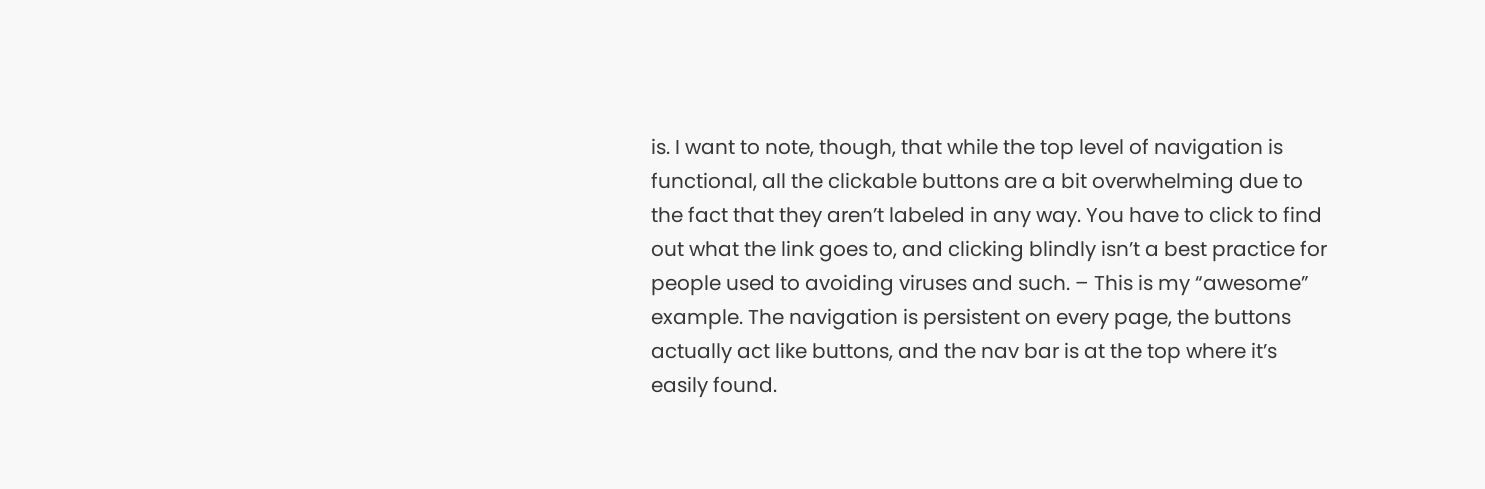is. I want to note, though, that while the top level of navigation is functional, all the clickable buttons are a bit overwhelming due to the fact that they aren’t labeled in any way. You have to click to find out what the link goes to, and clicking blindly isn’t a best practice for people used to avoiding viruses and such. – This is my “awesome” example. The navigation is persistent on every page, the buttons actually act like buttons, and the nav bar is at the top where it’s easily found.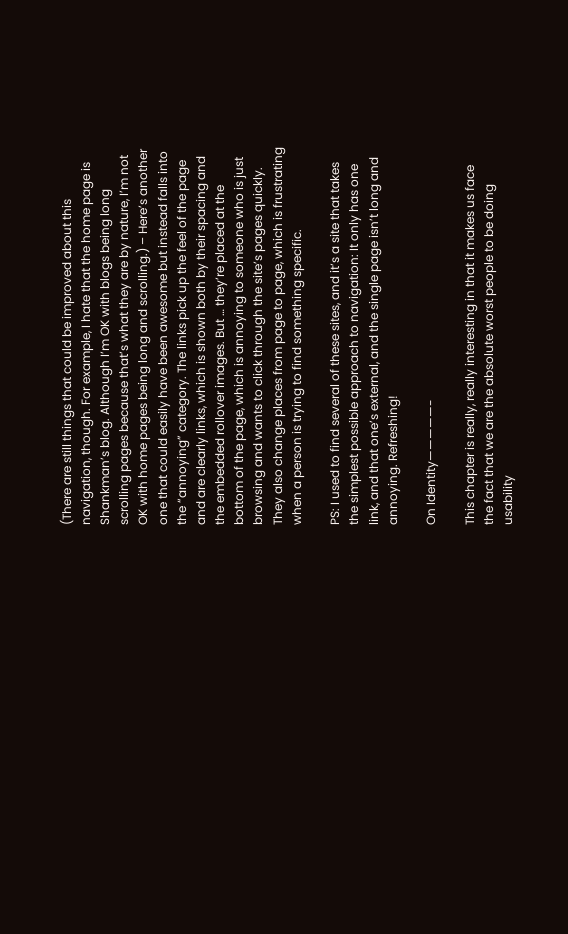(There are still things that could be improved about this navigation, though. For example, I hate that the home page is Shankman’s blog. Although I’m OK with blogs being long scrolling pages because that’s what they are by nature, I’m not OK with home pages being long and scrolling.) – Here’s another one that could easily have been awesome but instead falls into the “annoying” category. The links pick up the feel of the page and are clearly links, which is shown both by their spacing and the embedded rollover images. But … they’re placed at the bottom of the page, which is annoying to someone who is just browsing and wants to click through the site’s pages quickly. They also change places from page to page, which is frustrating when a person is trying to find something specific.

PS: I used to find several of these sites, and it’s a site that takes the simplest possible approach to navigation: It only has one link, and that one’s external, and the single page isn’t long and annoying. Refreshing!

On Identity—————-

This chapter is really, really interesting in that it makes us face the fact that we are the absolute worst people to be doing usability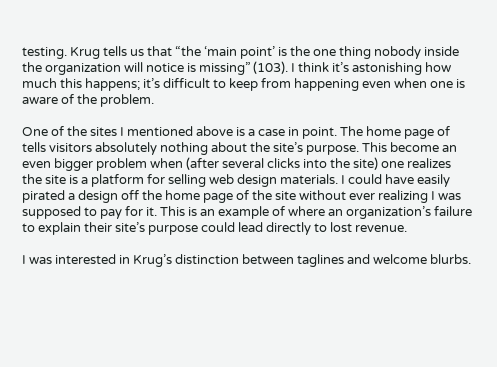testing. Krug tells us that “the ‘main point’ is the one thing nobody inside the organization will notice is missing” (103). I think it’s astonishing how much this happens; it’s difficult to keep from happening even when one is aware of the problem.

One of the sites I mentioned above is a case in point. The home page of tells visitors absolutely nothing about the site’s purpose. This become an even bigger problem when (after several clicks into the site) one realizes the site is a platform for selling web design materials. I could have easily pirated a design off the home page of the site without ever realizing I was supposed to pay for it. This is an example of where an organization’s failure to explain their site’s purpose could lead directly to lost revenue.

I was interested in Krug’s distinction between taglines and welcome blurbs.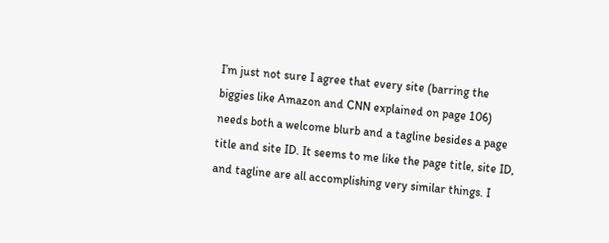I’m just not sure I agree that every site (barring the biggies like Amazon and CNN explained on page 106) needs both a welcome blurb and a tagline besides a page title and site ID. It seems to me like the page title, site ID, and tagline are all accomplishing very similar things. I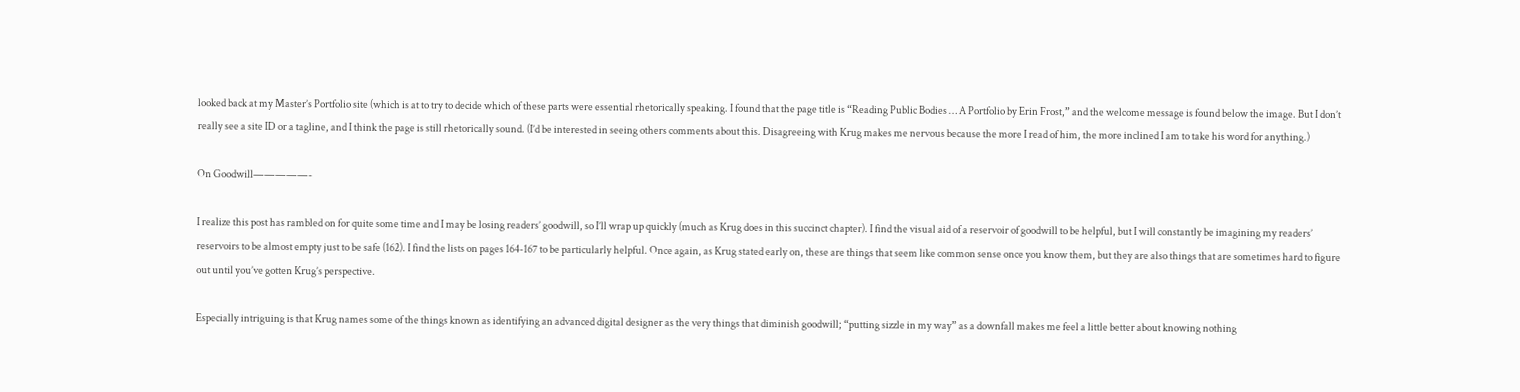looked back at my Master’s Portfolio site (which is at to try to decide which of these parts were essential rhetorically speaking. I found that the page title is “Reading Public Bodies … A Portfolio by Erin Frost,” and the welcome message is found below the image. But I don’t really see a site ID or a tagline, and I think the page is still rhetorically sound. (I’d be interested in seeing others comments about this. Disagreeing with Krug makes me nervous because the more I read of him, the more inclined I am to take his word for anything.)

On Goodwill—————-

I realize this post has rambled on for quite some time and I may be losing readers’ goodwill, so I’ll wrap up quickly (much as Krug does in this succinct chapter). I find the visual aid of a reservoir of goodwill to be helpful, but I will constantly be imagining my readers’ reservoirs to be almost empty just to be safe (162). I find the lists on pages 164-167 to be particularly helpful. Once again, as Krug stated early on, these are things that seem like common sense once you know them, but they are also things that are sometimes hard to figure out until you’ve gotten Krug’s perspective.

Especially intriguing is that Krug names some of the things known as identifying an advanced digital designer as the very things that diminish goodwill; “putting sizzle in my way” as a downfall makes me feel a little better about knowing nothing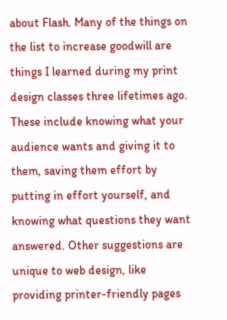about Flash. Many of the things on the list to increase goodwill are things I learned during my print design classes three lifetimes ago. These include knowing what your audience wants and giving it to them, saving them effort by putting in effort yourself, and knowing what questions they want answered. Other suggestions are unique to web design, like providing printer-friendly pages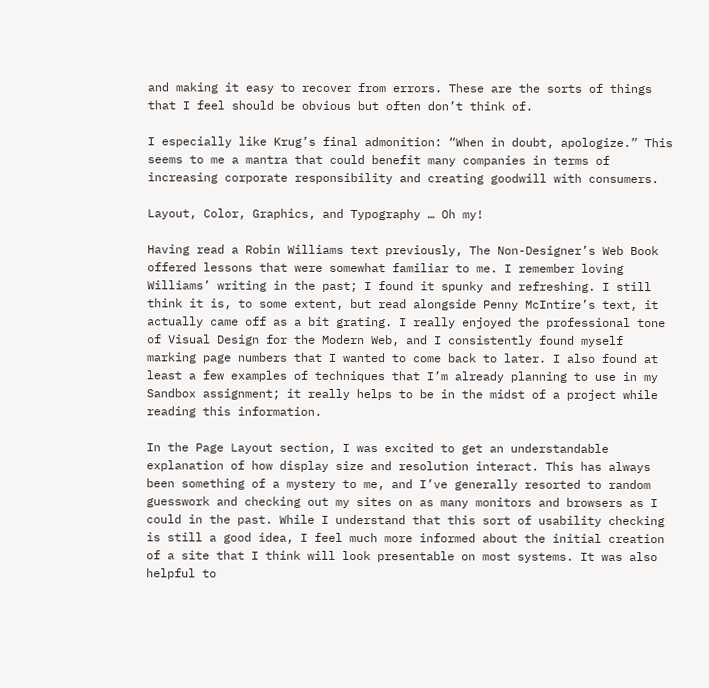and making it easy to recover from errors. These are the sorts of things that I feel should be obvious but often don’t think of.

I especially like Krug’s final admonition: “When in doubt, apologize.” This seems to me a mantra that could benefit many companies in terms of increasing corporate responsibility and creating goodwill with consumers.

Layout, Color, Graphics, and Typography … Oh my!

Having read a Robin Williams text previously, The Non-Designer’s Web Book offered lessons that were somewhat familiar to me. I remember loving Williams’ writing in the past; I found it spunky and refreshing. I still think it is, to some extent, but read alongside Penny McIntire’s text, it actually came off as a bit grating. I really enjoyed the professional tone of Visual Design for the Modern Web, and I consistently found myself marking page numbers that I wanted to come back to later. I also found at least a few examples of techniques that I’m already planning to use in my Sandbox assignment; it really helps to be in the midst of a project while reading this information.

In the Page Layout section, I was excited to get an understandable explanation of how display size and resolution interact. This has always been something of a mystery to me, and I’ve generally resorted to random guesswork and checking out my sites on as many monitors and browsers as I could in the past. While I understand that this sort of usability checking is still a good idea, I feel much more informed about the initial creation of a site that I think will look presentable on most systems. It was also helpful to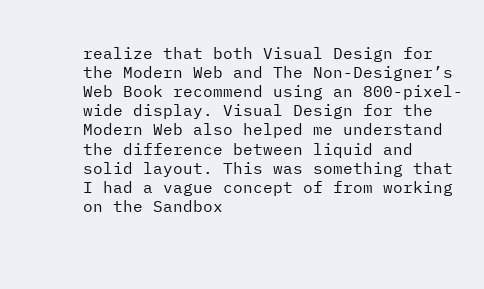realize that both Visual Design for the Modern Web and The Non-Designer’s Web Book recommend using an 800-pixel-wide display. Visual Design for the Modern Web also helped me understand the difference between liquid and solid layout. This was something that I had a vague concept of from working on the Sandbox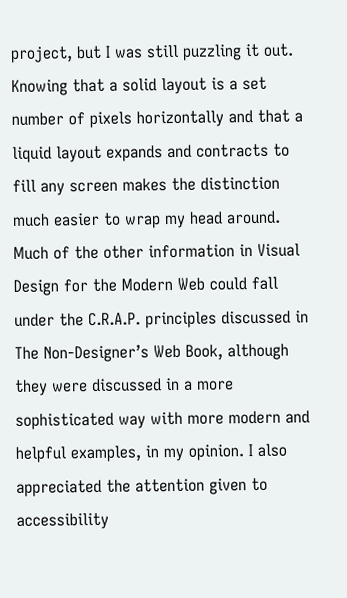project, but I was still puzzling it out. Knowing that a solid layout is a set number of pixels horizontally and that a liquid layout expands and contracts to fill any screen makes the distinction much easier to wrap my head around. Much of the other information in Visual Design for the Modern Web could fall under the C.R.A.P. principles discussed in The Non-Designer’s Web Book, although they were discussed in a more sophisticated way with more modern and helpful examples, in my opinion. I also appreciated the attention given to accessibility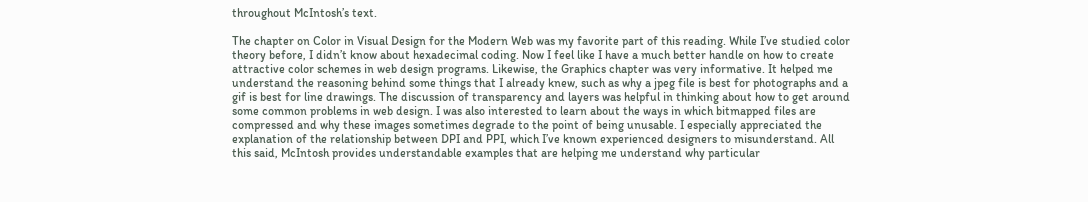throughout McIntosh’s text.

The chapter on Color in Visual Design for the Modern Web was my favorite part of this reading. While I’ve studied color theory before, I didn’t know about hexadecimal coding. Now I feel like I have a much better handle on how to create attractive color schemes in web design programs. Likewise, the Graphics chapter was very informative. It helped me understand the reasoning behind some things that I already knew, such as why a jpeg file is best for photographs and a gif is best for line drawings. The discussion of transparency and layers was helpful in thinking about how to get around some common problems in web design. I was also interested to learn about the ways in which bitmapped files are compressed and why these images sometimes degrade to the point of being unusable. I especially appreciated the explanation of the relationship between DPI and PPI, which I’ve known experienced designers to misunderstand. All this said, McIntosh provides understandable examples that are helping me understand why particular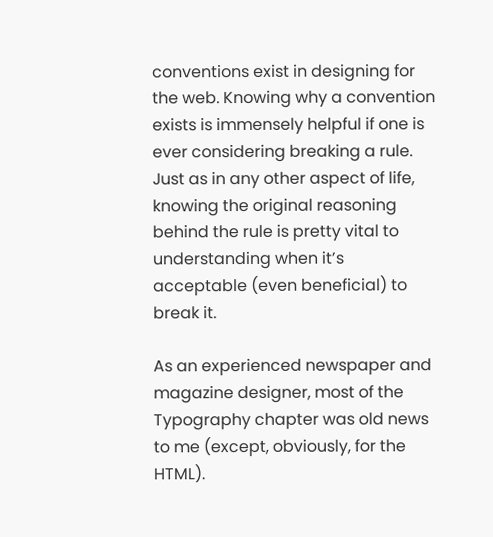conventions exist in designing for the web. Knowing why a convention exists is immensely helpful if one is ever considering breaking a rule. Just as in any other aspect of life, knowing the original reasoning behind the rule is pretty vital to understanding when it’s acceptable (even beneficial) to break it.

As an experienced newspaper and magazine designer, most of the Typography chapter was old news to me (except, obviously, for the HTML).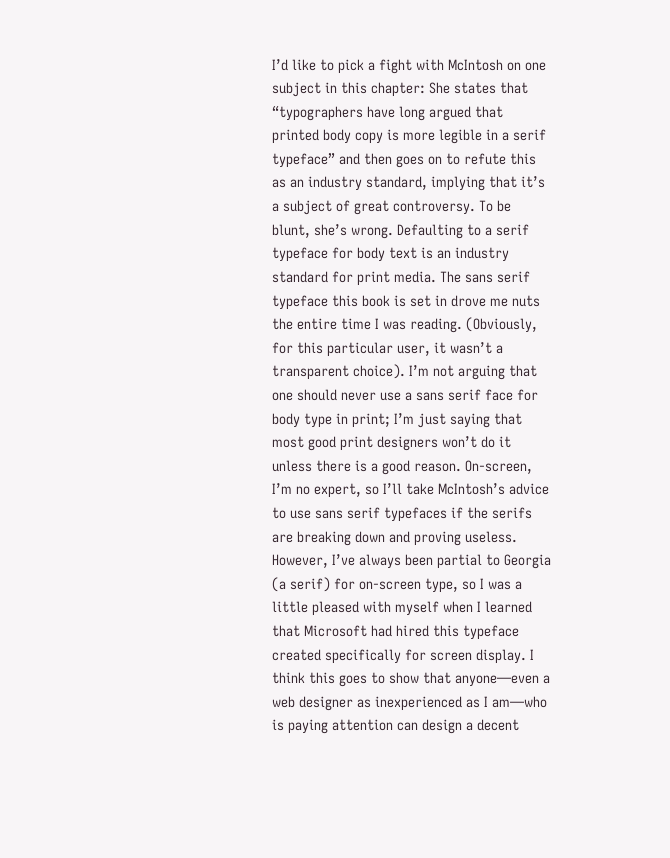I’d like to pick a fight with McIntosh on one subject in this chapter: She states that “typographers have long argued that printed body copy is more legible in a serif typeface” and then goes on to refute this as an industry standard, implying that it’s a subject of great controversy. To be blunt, she’s wrong. Defaulting to a serif typeface for body text is an industry standard for print media. The sans serif typeface this book is set in drove me nuts the entire time I was reading. (Obviously, for this particular user, it wasn’t a transparent choice). I’m not arguing that one should never use a sans serif face for body type in print; I’m just saying that most good print designers won’t do it unless there is a good reason. On-screen, I’m no expert, so I’ll take McIntosh’s advice to use sans serif typefaces if the serifs are breaking down and proving useless. However, I’ve always been partial to Georgia (a serif) for on-screen type, so I was a little pleased with myself when I learned that Microsoft had hired this typeface created specifically for screen display. I think this goes to show that anyone—even a web designer as inexperienced as I am—who is paying attention can design a decent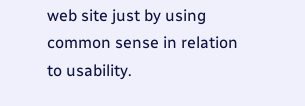web site just by using common sense in relation to usability.